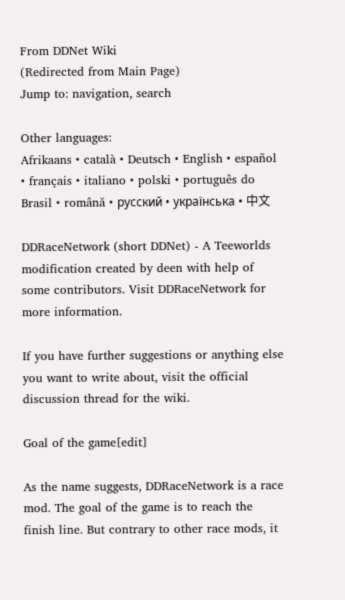From DDNet Wiki
(Redirected from Main Page)
Jump to: navigation, search

Other languages:
Afrikaans • català • Deutsch • English • español • français • italiano • polski • português do Brasil • română • русский • українська • 中文

DDRaceNetwork (short DDNet) - A Teeworlds modification created by deen with help of some contributors. Visit DDRaceNetwork for more information.

If you have further suggestions or anything else you want to write about, visit the official discussion thread for the wiki.

Goal of the game[edit]

As the name suggests, DDRaceNetwork is a race mod. The goal of the game is to reach the finish line. But contrary to other race mods, it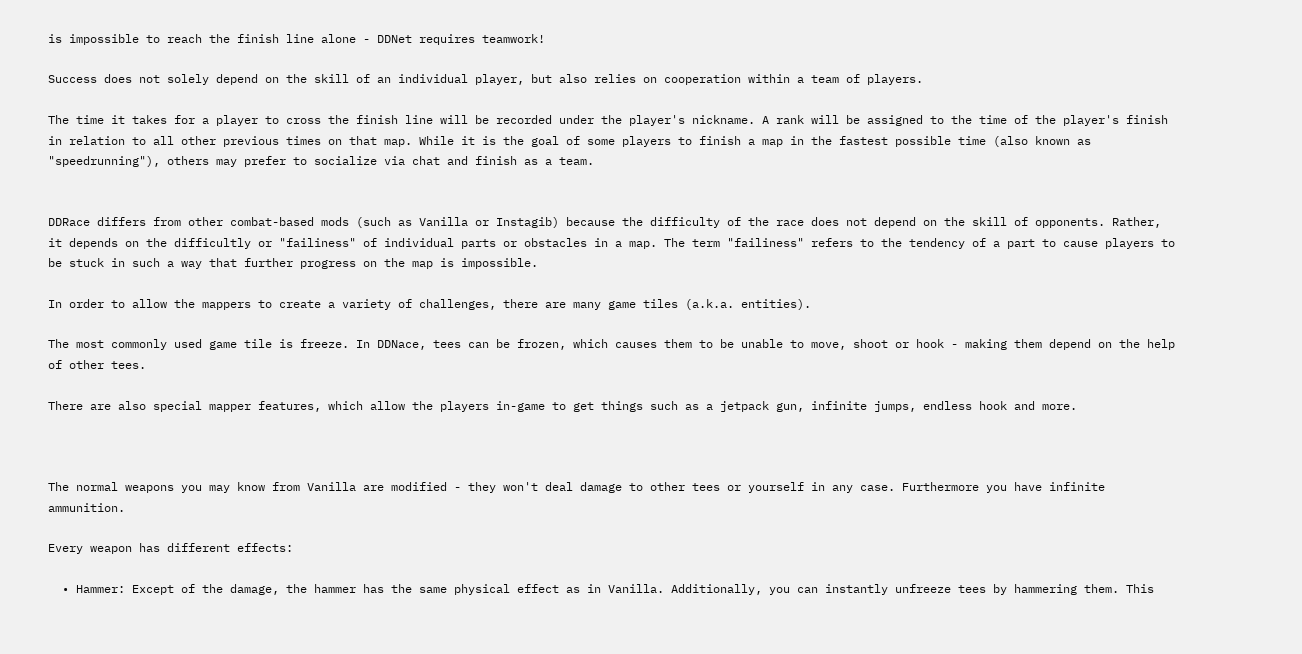is impossible to reach the finish line alone - DDNet requires teamwork!

Success does not solely depend on the skill of an individual player, but also relies on cooperation within a team of players.

The time it takes for a player to cross the finish line will be recorded under the player's nickname. A rank will be assigned to the time of the player's finish in relation to all other previous times on that map. While it is the goal of some players to finish a map in the fastest possible time (also known as "speedrunning"), others may prefer to socialize via chat and finish as a team.


DDRace differs from other combat-based mods (such as Vanilla or Instagib) because the difficulty of the race does not depend on the skill of opponents. Rather, it depends on the difficultly or "failiness" of individual parts or obstacles in a map. The term "failiness" refers to the tendency of a part to cause players to be stuck in such a way that further progress on the map is impossible.

In order to allow the mappers to create a variety of challenges, there are many game tiles (a.k.a. entities).

The most commonly used game tile is freeze. In DDNace, tees can be frozen, which causes them to be unable to move, shoot or hook - making them depend on the help of other tees.

There are also special mapper features, which allow the players in-game to get things such as a jetpack gun, infinite jumps, endless hook and more.



The normal weapons you may know from Vanilla are modified - they won't deal damage to other tees or yourself in any case. Furthermore you have infinite ammunition.

Every weapon has different effects:

  • Hammer: Except of the damage, the hammer has the same physical effect as in Vanilla. Additionally, you can instantly unfreeze tees by hammering them. This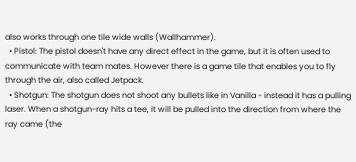also works through one tile wide walls (Wallhammer).
  • Pistol: The pistol doesn't have any direct effect in the game, but it is often used to communicate with team mates. However there is a game tile that enables you to fly through the air, also called Jetpack.
  • Shotgun: The shotgun does not shoot any bullets like in Vanilla - instead it has a pulling laser. When a shotgun-ray hits a tee, it will be pulled into the direction from where the ray came (the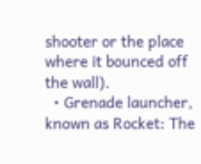shooter or the place where it bounced off the wall).
  • Grenade launcher, known as Rocket: The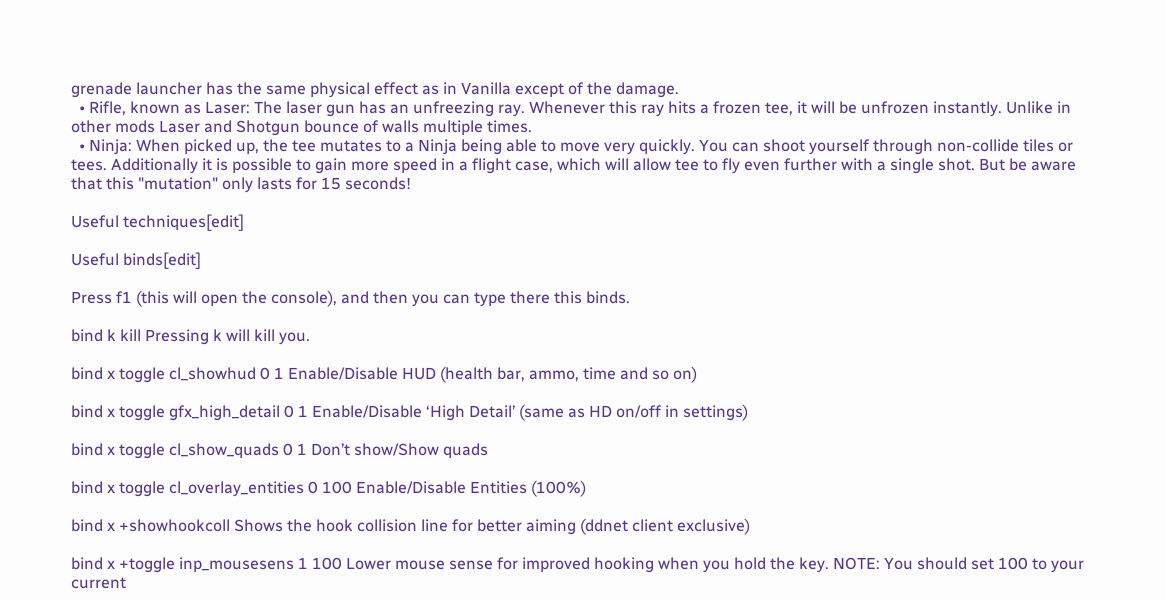grenade launcher has the same physical effect as in Vanilla except of the damage.
  • Rifle, known as Laser: The laser gun has an unfreezing ray. Whenever this ray hits a frozen tee, it will be unfrozen instantly. Unlike in other mods Laser and Shotgun bounce of walls multiple times.
  • Ninja: When picked up, the tee mutates to a Ninja being able to move very quickly. You can shoot yourself through non-collide tiles or tees. Additionally it is possible to gain more speed in a flight case, which will allow tee to fly even further with a single shot. But be aware that this "mutation" only lasts for 15 seconds!

Useful techniques[edit]

Useful binds[edit]

Press f1 (this will open the console), and then you can type there this binds.

bind k kill Pressing k will kill you.

bind x toggle cl_showhud 0 1 Enable/Disable HUD (health bar, ammo, time and so on)

bind x toggle gfx_high_detail 0 1 Enable/Disable ‘High Detail’ (same as HD on/off in settings)

bind x toggle cl_show_quads 0 1 Don’t show/Show quads

bind x toggle cl_overlay_entities 0 100 Enable/Disable Entities (100%)

bind x +showhookcoll Shows the hook collision line for better aiming (ddnet client exclusive)

bind x +toggle inp_mousesens 1 100 Lower mouse sense for improved hooking when you hold the key. NOTE: You should set 100 to your current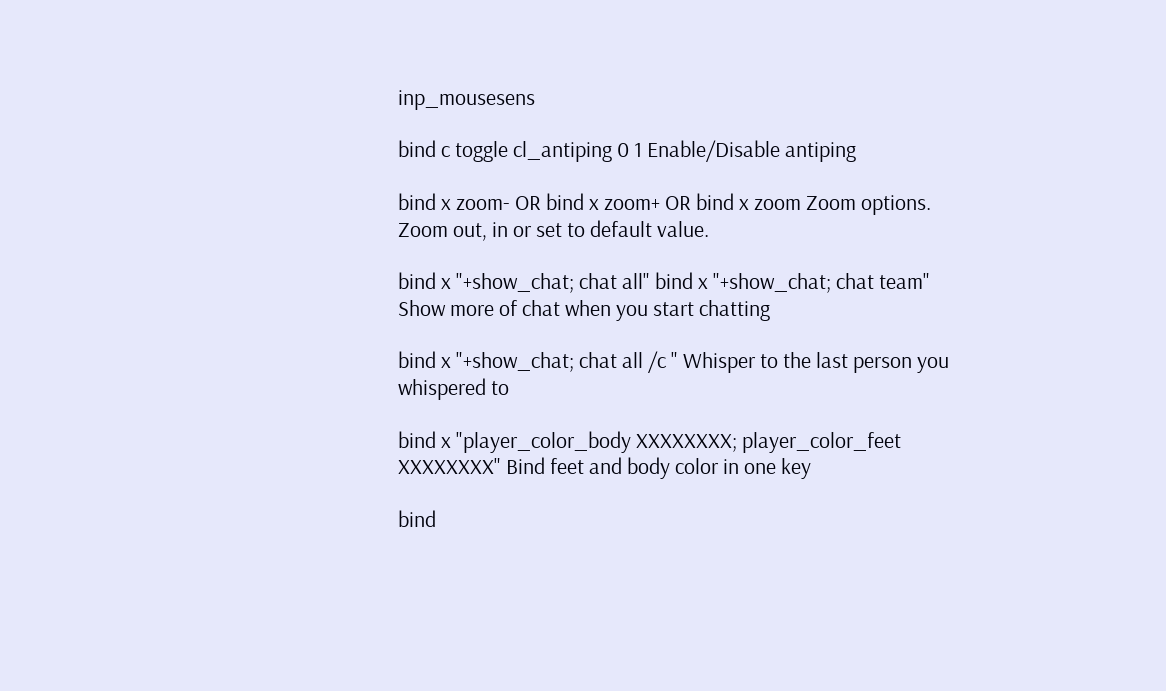inp_mousesens

bind c toggle cl_antiping 0 1 Enable/Disable antiping

bind x zoom- OR bind x zoom+ OR bind x zoom Zoom options. Zoom out, in or set to default value.

bind x "+show_chat; chat all" bind x "+show_chat; chat team" Show more of chat when you start chatting

bind x "+show_chat; chat all /c " Whisper to the last person you whispered to

bind x "player_color_body XXXXXXXX; player_color_feet XXXXXXXX" Bind feet and body color in one key

bind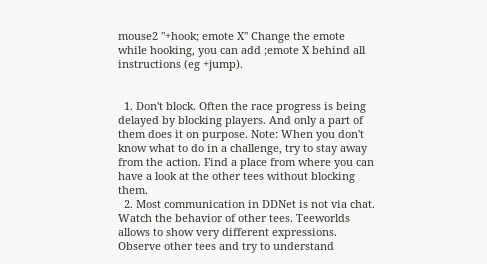mouse2 "+hook; emote X" Change the emote while hooking, you can add ;emote X behind all instructions (eg +jump).


  1. Don't block. Often the race progress is being delayed by blocking players. And only a part of them does it on purpose. Note: When you don't know what to do in a challenge, try to stay away from the action. Find a place from where you can have a look at the other tees without blocking them.
  2. Most communication in DDNet is not via chat. Watch the behavior of other tees. Teeworlds allows to show very different expressions. Observe other tees and try to understand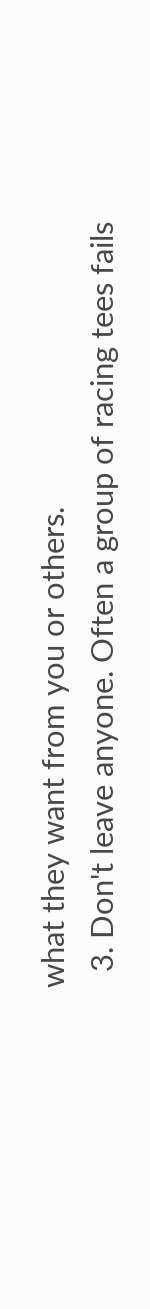what they want from you or others.
  3. Don't leave anyone. Often a group of racing tees fails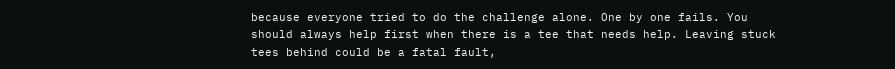because everyone tried to do the challenge alone. One by one fails. You should always help first when there is a tee that needs help. Leaving stuck tees behind could be a fatal fault,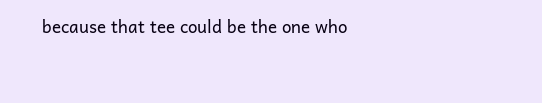because that tee could be the one who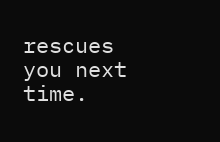rescues you next time.